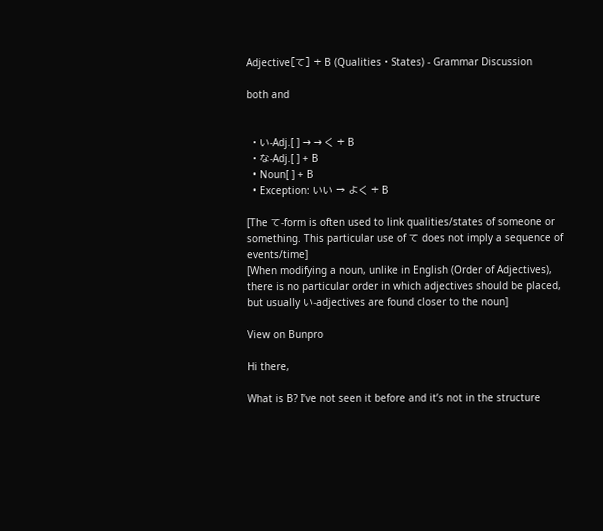Adjective[て] + B (Qualities・States) - Grammar Discussion

both and


  • い-Adj.[ ] → → く + B
  • な-Adj.[ ] + B
  • Noun[ ] + B
  • Exception: いい → よく + B

[The て-form is often used to link qualities/states of someone or something. This particular use of て does not imply a sequence of events/time]
[When modifying a noun, unlike in English (Order of Adjectives), there is no particular order in which adjectives should be placed, but usually い-adjectives are found closer to the noun]

View on Bunpro

Hi there,

What is B? I’ve not seen it before and it’s not in the structure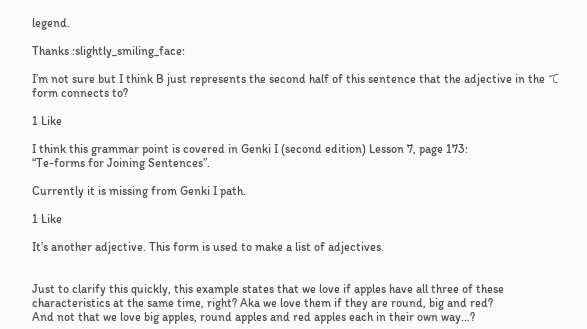legend.

Thanks :slightly_smiling_face:

I’m not sure but I think B just represents the second half of this sentence that the adjective in the て form connects to?

1 Like

I think this grammar point is covered in Genki I (second edition) Lesson 7, page 173:
“Te-forms for Joining Sentences”.

Currently it is missing from Genki I path.

1 Like

It’s another adjective. This form is used to make a list of adjectives.


Just to clarify this quickly, this example states that we love if apples have all three of these characteristics at the same time, right? Aka we love them if they are round, big and red?
And not that we love big apples, round apples and red apples each in their own way…?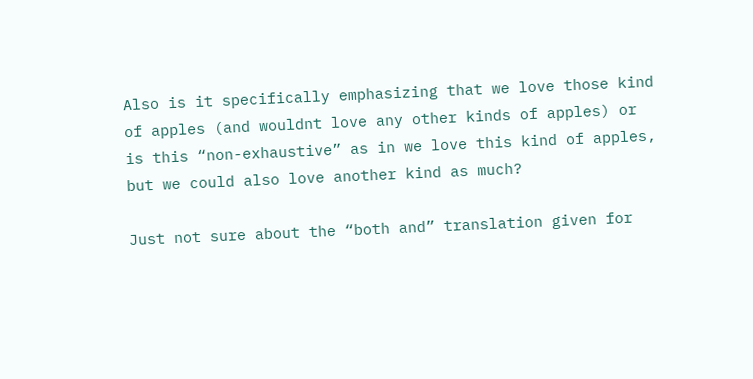Also is it specifically emphasizing that we love those kind of apples (and wouldnt love any other kinds of apples) or is this “non-exhaustive” as in we love this kind of apples, but we could also love another kind as much?

Just not sure about the “both and” translation given for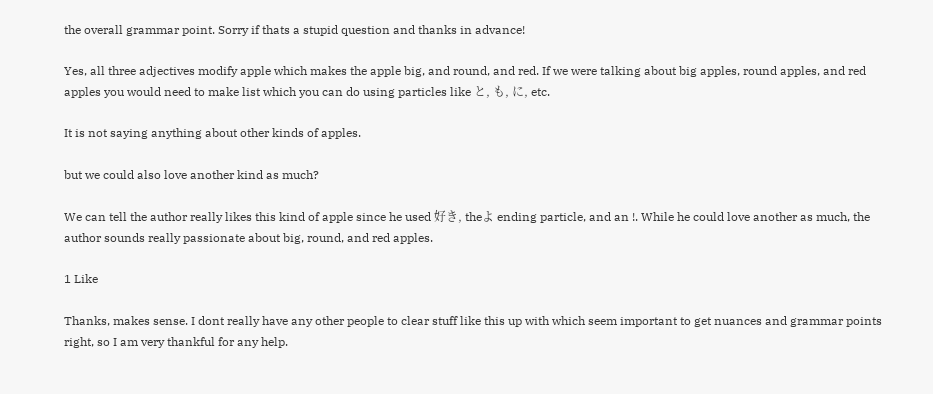the overall grammar point. Sorry if thats a stupid question and thanks in advance!

Yes, all three adjectives modify apple which makes the apple big, and round, and red. If we were talking about big apples, round apples, and red apples you would need to make list which you can do using particles like と, も, に, etc.

It is not saying anything about other kinds of apples.

but we could also love another kind as much?

We can tell the author really likes this kind of apple since he used 好き, theよ ending particle, and an !. While he could love another as much, the author sounds really passionate about big, round, and red apples.

1 Like

Thanks, makes sense. I dont really have any other people to clear stuff like this up with which seem important to get nuances and grammar points right, so I am very thankful for any help.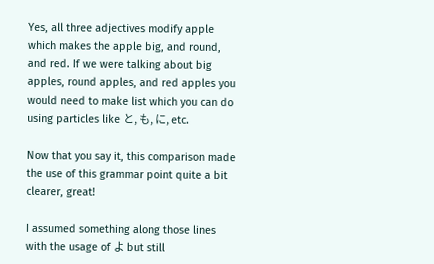Yes, all three adjectives modify apple which makes the apple big, and round, and red. If we were talking about big apples, round apples, and red apples you would need to make list which you can do using particles like と, も, に, etc.

Now that you say it, this comparison made the use of this grammar point quite a bit clearer, great!

I assumed something along those lines with the usage of よ but still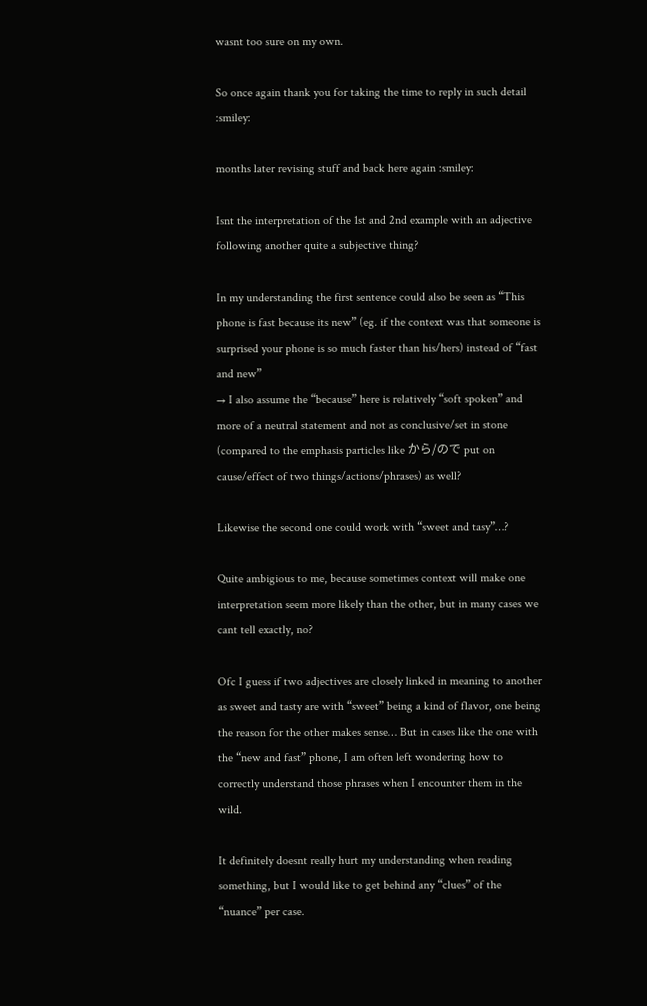wasnt too sure on my own.

So once again thank you for taking the time to reply in such detail :smiley:

months later revising stuff and back here again :smiley:

Isnt the interpretation of the 1st and 2nd example with an adjective following another quite a subjective thing?

In my understanding the first sentence could also be seen as “This phone is fast because its new” (eg. if the context was that someone is surprised your phone is so much faster than his/hers) instead of “fast and new”
→ I also assume the “because” here is relatively “soft spoken” and more of a neutral statement and not as conclusive/set in stone (compared to the emphasis particles like から/ので put on cause/effect of two things/actions/phrases) as well?

Likewise the second one could work with “sweet and tasy”…?

Quite ambigious to me, because sometimes context will make one interpretation seem more likely than the other, but in many cases we cant tell exactly, no?

Ofc I guess if two adjectives are closely linked in meaning to another as sweet and tasty are with “sweet” being a kind of flavor, one being the reason for the other makes sense… But in cases like the one with the “new and fast” phone, I am often left wondering how to correctly understand those phrases when I encounter them in the wild.

It definitely doesnt really hurt my understanding when reading something, but I would like to get behind any “clues” of the “nuance” per case.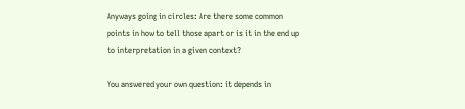Anyways going in circles: Are there some common points in how to tell those apart or is it in the end up to interpretation in a given context?

You answered your own question: it depends in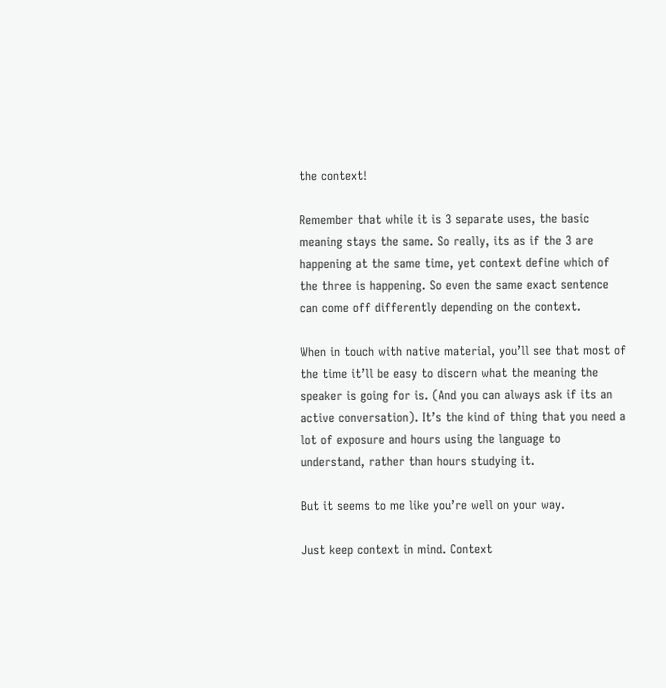the context!

Remember that while it is 3 separate uses, the basic meaning stays the same. So really, its as if the 3 are happening at the same time, yet context define which of the three is happening. So even the same exact sentence can come off differently depending on the context.

When in touch with native material, you’ll see that most of the time it’ll be easy to discern what the meaning the speaker is going for is. (And you can always ask if its an active conversation). It’s the kind of thing that you need a lot of exposure and hours using the language to understand, rather than hours studying it.

But it seems to me like you’re well on your way.

Just keep context in mind. Context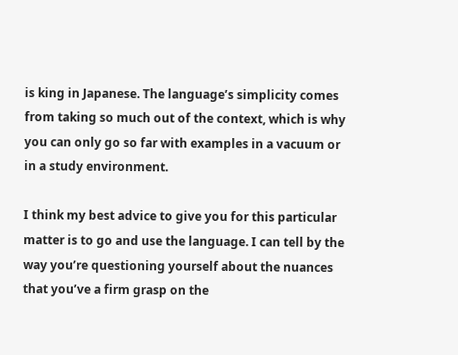is king in Japanese. The language’s simplicity comes from taking so much out of the context, which is why you can only go so far with examples in a vacuum or in a study environment.

I think my best advice to give you for this particular matter is to go and use the language. I can tell by the way you’re questioning yourself about the nuances that you’ve a firm grasp on the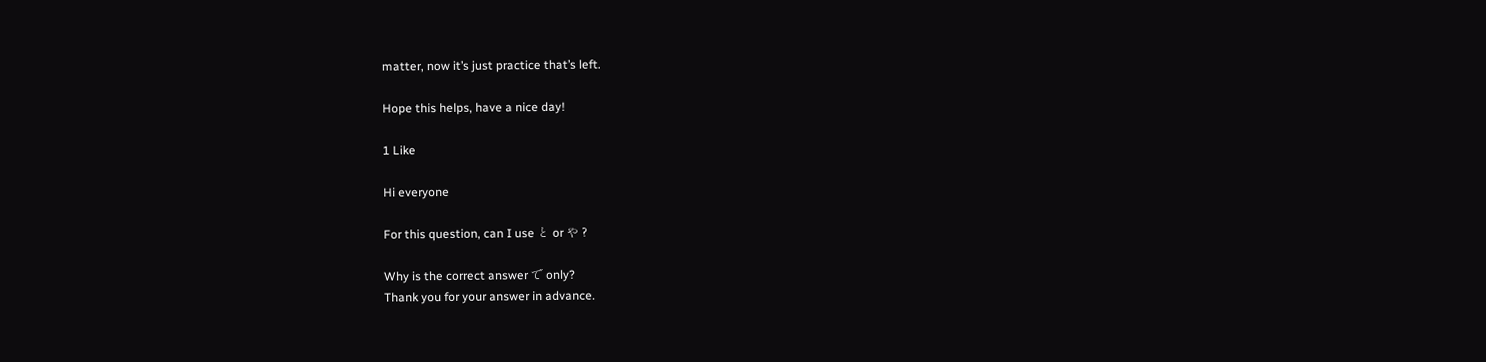matter, now it’s just practice that’s left.

Hope this helps, have a nice day!

1 Like

Hi everyone

For this question, can I use と or や ?

Why is the correct answer で only?
Thank you for your answer in advance.